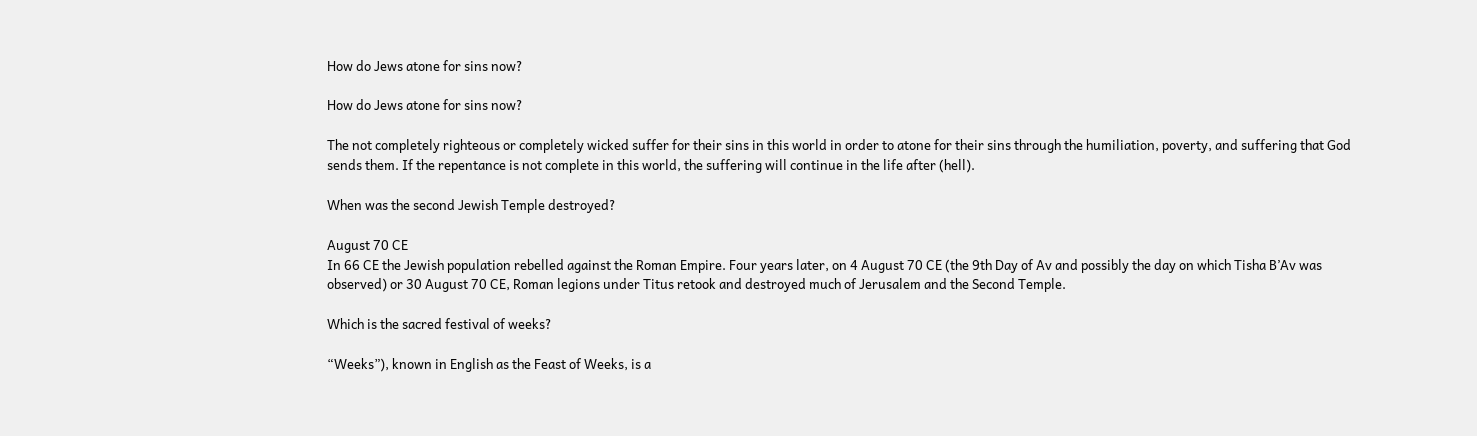How do Jews atone for sins now?

How do Jews atone for sins now?

The not completely righteous or completely wicked suffer for their sins in this world in order to atone for their sins through the humiliation, poverty, and suffering that God sends them. If the repentance is not complete in this world, the suffering will continue in the life after (hell).

When was the second Jewish Temple destroyed?

August 70 CE
In 66 CE the Jewish population rebelled against the Roman Empire. Four years later, on 4 August 70 CE (the 9th Day of Av and possibly the day on which Tisha B’Av was observed) or 30 August 70 CE, Roman legions under Titus retook and destroyed much of Jerusalem and the Second Temple.

Which is the sacred festival of weeks?

“Weeks”), known in English as the Feast of Weeks, is a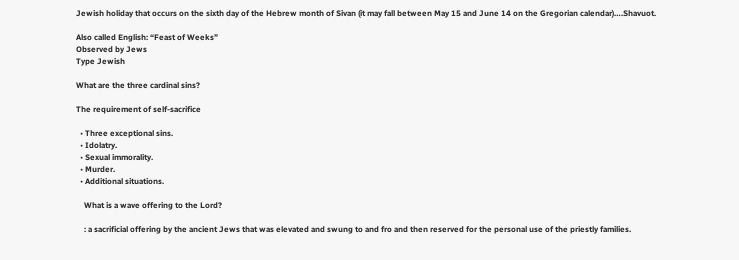Jewish holiday that occurs on the sixth day of the Hebrew month of Sivan (it may fall between May 15 and June 14 on the Gregorian calendar)….Shavuot.

Also called English: “Feast of Weeks”
Observed by Jews
Type Jewish

What are the three cardinal sins?

The requirement of self-sacrifice

  • Three exceptional sins.
  • Idolatry.
  • Sexual immorality.
  • Murder.
  • Additional situations.

    What is a wave offering to the Lord?

    : a sacrificial offering by the ancient Jews that was elevated and swung to and fro and then reserved for the personal use of the priestly families.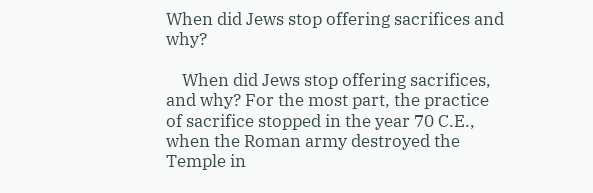When did Jews stop offering sacrifices and why?

    When did Jews stop offering sacrifices, and why? For the most part, the practice of sacrifice stopped in the year 70 C.E., when the Roman army destroyed the Temple in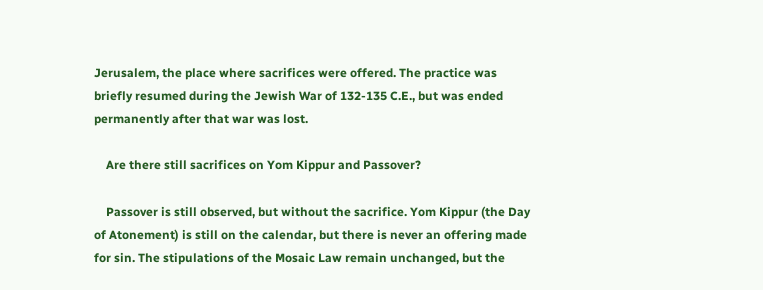Jerusalem, the place where sacrifices were offered. The practice was briefly resumed during the Jewish War of 132-135 C.E., but was ended permanently after that war was lost.

    Are there still sacrifices on Yom Kippur and Passover?

    Passover is still observed, but without the sacrifice. Yom Kippur (the Day of Atonement) is still on the calendar, but there is never an offering made for sin. The stipulations of the Mosaic Law remain unchanged, but the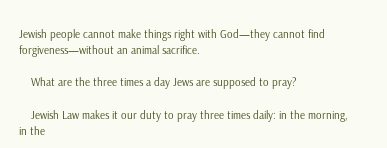Jewish people cannot make things right with God—they cannot find forgiveness—without an animal sacrifice.

    What are the three times a day Jews are supposed to pray?

    Jewish Law makes it our duty to pray three times daily: in the morning, in the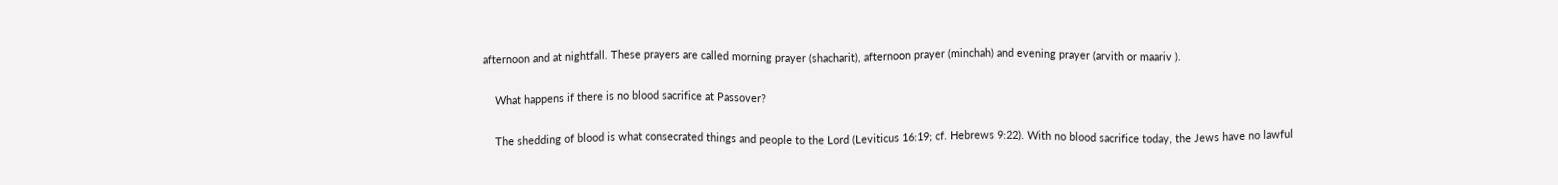afternoon and at nightfall. These prayers are called morning prayer (shacharit), afternoon prayer (minchah) and evening prayer (arvith or maariv ).

    What happens if there is no blood sacrifice at Passover?

    The shedding of blood is what consecrated things and people to the Lord (Leviticus 16:19; cf. Hebrews 9:22). With no blood sacrifice today, the Jews have no lawful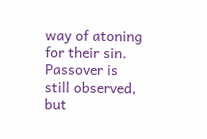way of atoning for their sin. Passover is still observed, but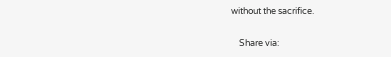without the sacrifice.

    Share via: